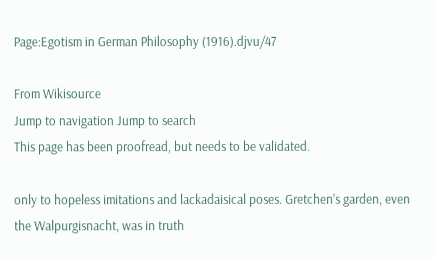Page:Egotism in German Philosophy (1916).djvu/47

From Wikisource
Jump to navigation Jump to search
This page has been proofread, but needs to be validated.

only to hopeless imitations and lackadaisical poses. Gretchen’s garden, even the Walpurgisnacht, was in truth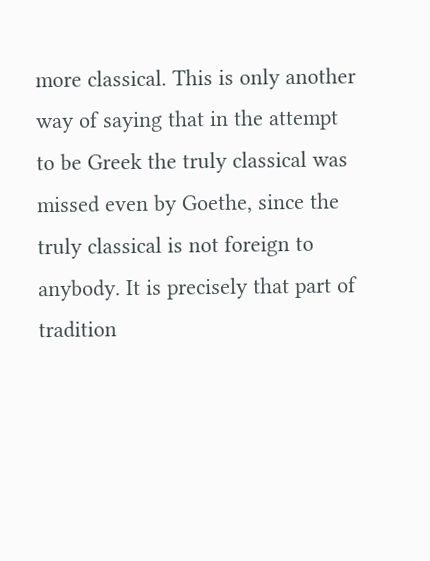more classical. This is only another way of saying that in the attempt to be Greek the truly classical was missed even by Goethe, since the truly classical is not foreign to anybody. It is precisely that part of tradition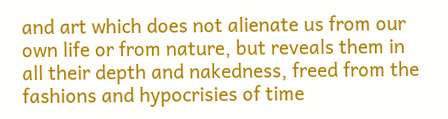and art which does not alienate us from our own life or from nature, but reveals them in all their depth and nakedness, freed from the fashions and hypocrisies of time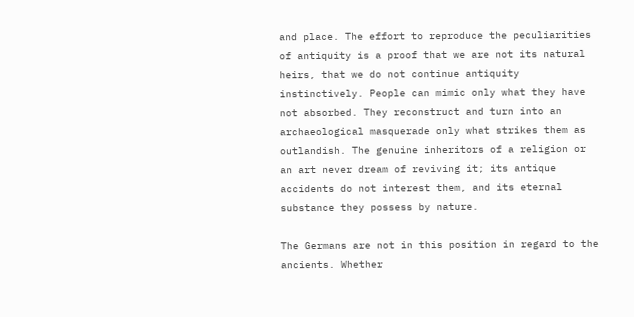and place. The effort to reproduce the peculiarities of antiquity is a proof that we are not its natural heirs, that we do not continue antiquity instinctively. People can mimic only what they have not absorbed. They reconstruct and turn into an archaeological masquerade only what strikes them as outlandish. The genuine inheritors of a religion or an art never dream of reviving it; its antique accidents do not interest them, and its eternal substance they possess by nature.

The Germans are not in this position in regard to the ancients. Whether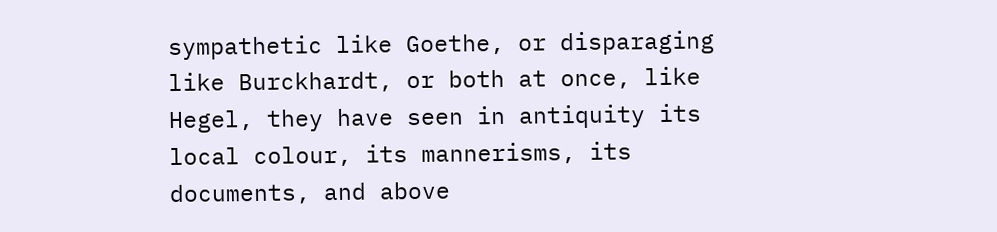sympathetic like Goethe, or disparaging like Burckhardt, or both at once, like Hegel, they have seen in antiquity its local colour, its mannerisms, its documents, and above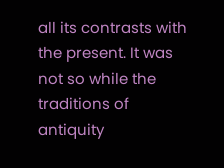all its contrasts with the present. It was not so while the traditions of antiquity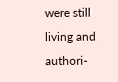were still living and authori-